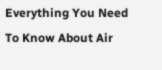Everything You Need To Know About Air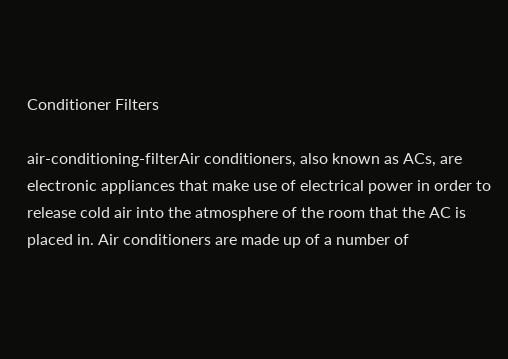Conditioner Filters

air-conditioning-filterAir conditioners, also known as ACs, are electronic appliances that make use of electrical power in order to release cold air into the atmosphere of the room that the AC is placed in. Air conditioners are made up of a number of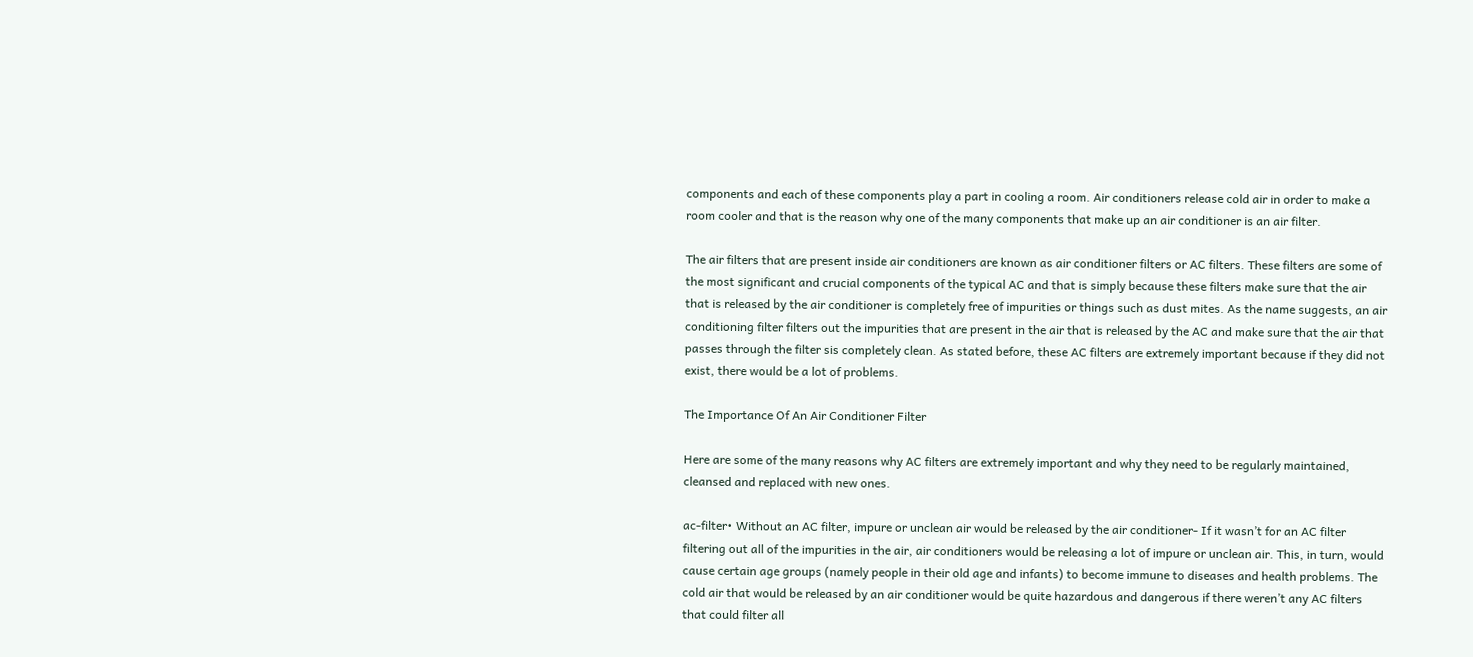components and each of these components play a part in cooling a room. Air conditioners release cold air in order to make a room cooler and that is the reason why one of the many components that make up an air conditioner is an air filter.

The air filters that are present inside air conditioners are known as air conditioner filters or AC filters. These filters are some of the most significant and crucial components of the typical AC and that is simply because these filters make sure that the air that is released by the air conditioner is completely free of impurities or things such as dust mites. As the name suggests, an air conditioning filter filters out the impurities that are present in the air that is released by the AC and make sure that the air that passes through the filter sis completely clean. As stated before, these AC filters are extremely important because if they did not exist, there would be a lot of problems.

The Importance Of An Air Conditioner Filter

Here are some of the many reasons why AC filters are extremely important and why they need to be regularly maintained, cleansed and replaced with new ones.

ac-filter• Without an AC filter, impure or unclean air would be released by the air conditioner- If it wasn’t for an AC filter filtering out all of the impurities in the air, air conditioners would be releasing a lot of impure or unclean air. This, in turn, would cause certain age groups (namely people in their old age and infants) to become immune to diseases and health problems. The cold air that would be released by an air conditioner would be quite hazardous and dangerous if there weren’t any AC filters that could filter all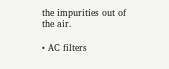the impurities out of the air.

• AC filters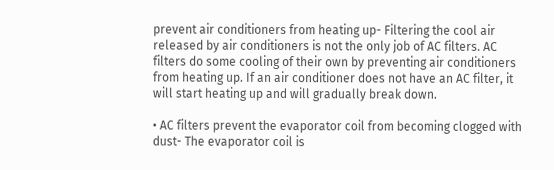prevent air conditioners from heating up- Filtering the cool air released by air conditioners is not the only job of AC filters. AC filters do some cooling of their own by preventing air conditioners from heating up. If an air conditioner does not have an AC filter, it will start heating up and will gradually break down.

• AC filters prevent the evaporator coil from becoming clogged with dust- The evaporator coil is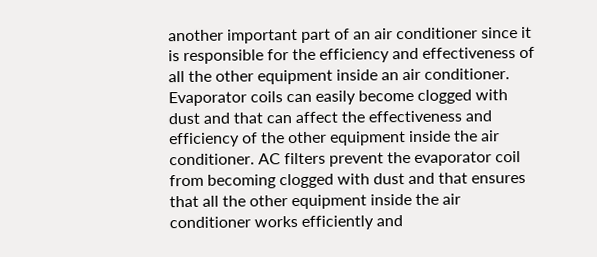another important part of an air conditioner since it is responsible for the efficiency and effectiveness of all the other equipment inside an air conditioner. Evaporator coils can easily become clogged with dust and that can affect the effectiveness and efficiency of the other equipment inside the air conditioner. AC filters prevent the evaporator coil from becoming clogged with dust and that ensures that all the other equipment inside the air conditioner works efficiently and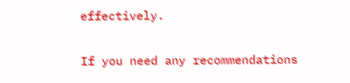effectively.

If you need any recommendations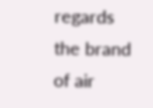regards the brand of air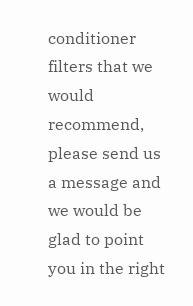conditioner filters that we would recommend, please send us a message and we would be glad to point you in the right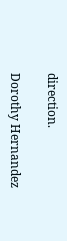direction.

Dorothy Hernandez